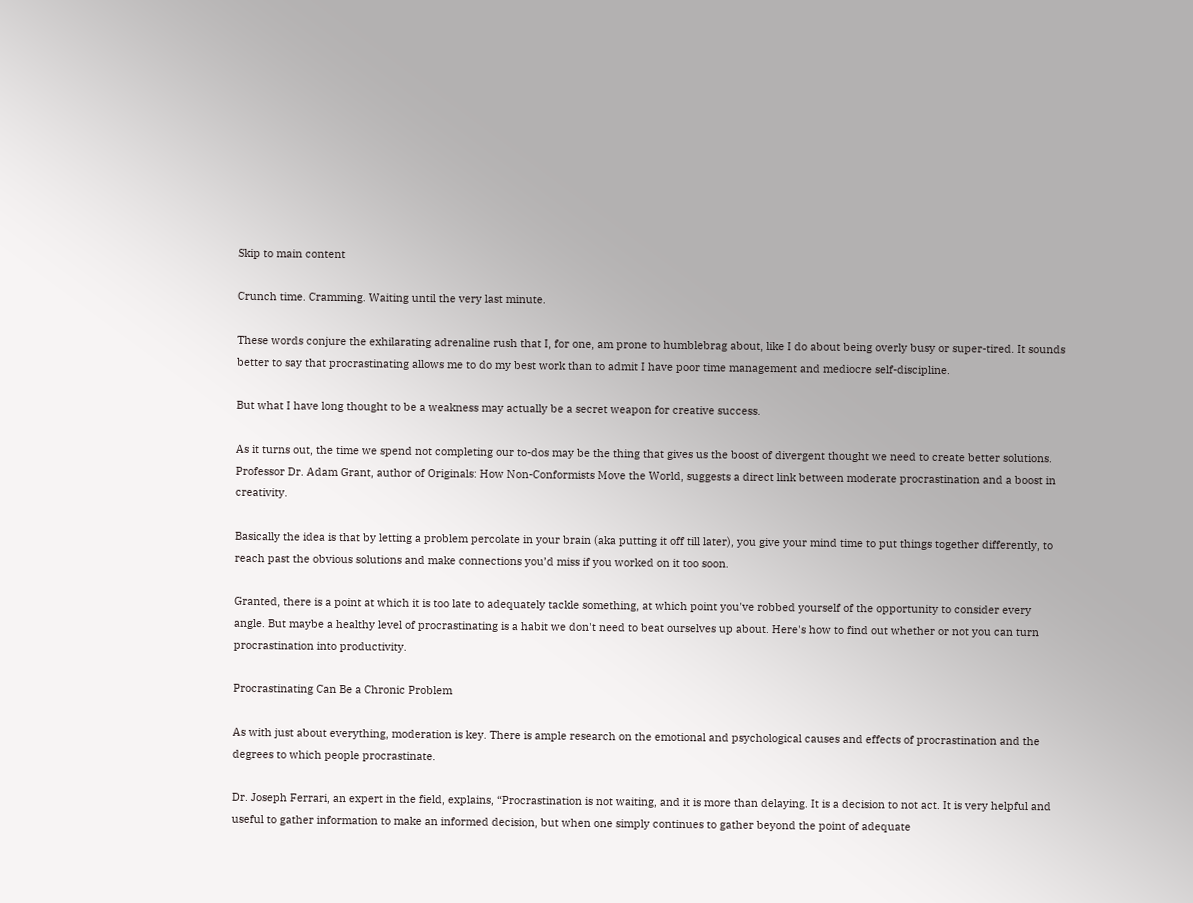Skip to main content

Crunch time. Cramming. Waiting until the very last minute.

These words conjure the exhilarating adrenaline rush that I, for one, am prone to humblebrag about, like I do about being overly busy or super-tired. It sounds better to say that procrastinating allows me to do my best work than to admit I have poor time management and mediocre self-discipline.

But what I have long thought to be a weakness may actually be a secret weapon for creative success.

As it turns out, the time we spend not completing our to-dos may be the thing that gives us the boost of divergent thought we need to create better solutions. Professor Dr. Adam Grant, author of Originals: How Non-Conformists Move the World, suggests a direct link between moderate procrastination and a boost in creativity.

Basically the idea is that by letting a problem percolate in your brain (aka putting it off till later), you give your mind time to put things together differently, to reach past the obvious solutions and make connections you’d miss if you worked on it too soon.

Granted, there is a point at which it is too late to adequately tackle something, at which point you've robbed yourself of the opportunity to consider every angle. But maybe a healthy level of procrastinating is a habit we don't need to beat ourselves up about. Here's how to find out whether or not you can turn procrastination into productivity.

Procrastinating Can Be a Chronic Problem

As with just about everything, moderation is key. There is ample research on the emotional and psychological causes and effects of procrastination and the degrees to which people procrastinate.

Dr. Joseph Ferrari, an expert in the field, explains, “Procrastination is not waiting, and it is more than delaying. It is a decision to not act. It is very helpful and useful to gather information to make an informed decision, but when one simply continues to gather beyond the point of adequate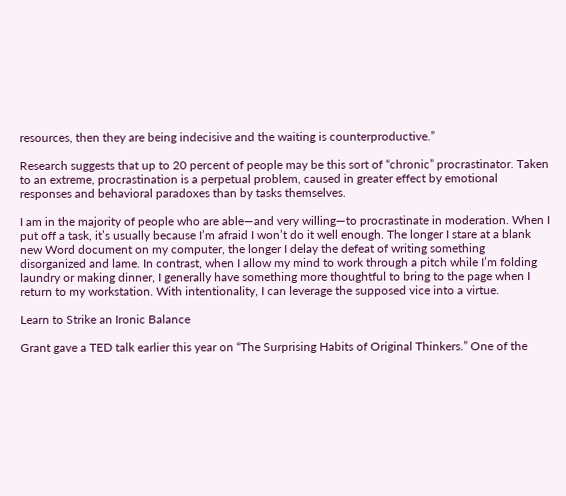resources, then they are being indecisive and the waiting is counterproductive.”

Research suggests that up to 20 percent of people may be this sort of “chronic” procrastinator. Taken to an extreme, procrastination is a perpetual problem, caused in greater effect by emotional responses and behavioral paradoxes than by tasks themselves.

I am in the majority of people who are able—and very willing—to procrastinate in moderation. When I put off a task, it’s usually because I’m afraid I won’t do it well enough. The longer I stare at a blank new Word document on my computer, the longer I delay the defeat of writing something disorganized and lame. In contrast, when I allow my mind to work through a pitch while I’m folding laundry or making dinner, I generally have something more thoughtful to bring to the page when I return to my workstation. With intentionality, I can leverage the supposed vice into a virtue.

Learn to Strike an Ironic Balance

Grant gave a TED talk earlier this year on “The Surprising Habits of Original Thinkers.” One of the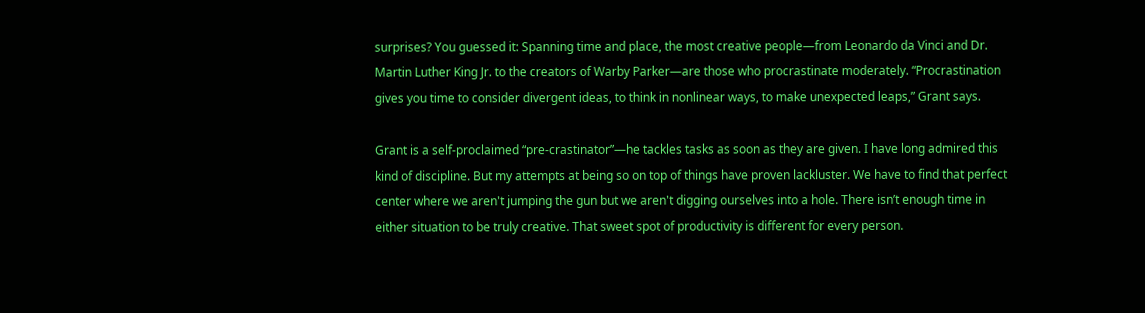surprises? You guessed it: Spanning time and place, the most creative people—from Leonardo da Vinci and Dr. Martin Luther King Jr. to the creators of Warby Parker—are those who procrastinate moderately. “Procrastination gives you time to consider divergent ideas, to think in nonlinear ways, to make unexpected leaps,” Grant says.

Grant is a self-proclaimed “pre-crastinator”—he tackles tasks as soon as they are given. I have long admired this kind of discipline. But my attempts at being so on top of things have proven lackluster. We have to find that perfect center where we aren't jumping the gun but we aren't digging ourselves into a hole. There isn’t enough time in either situation to be truly creative. That sweet spot of productivity is different for every person.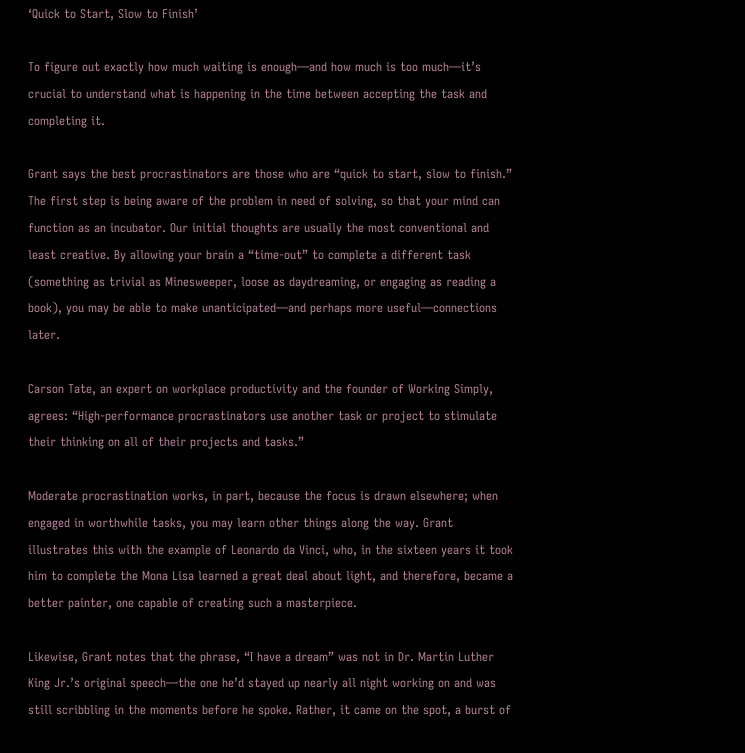‘Quick to Start, Slow to Finish’

To figure out exactly how much waiting is enough—and how much is too much—it’s crucial to understand what is happening in the time between accepting the task and completing it.

Grant says the best procrastinators are those who are “quick to start, slow to finish.” The first step is being aware of the problem in need of solving, so that your mind can function as an incubator. Our initial thoughts are usually the most conventional and least creative. By allowing your brain a “time-out” to complete a different task (something as trivial as Minesweeper, loose as daydreaming, or engaging as reading a book), you may be able to make unanticipated—and perhaps more useful—connections later.

Carson Tate, an expert on workplace productivity and the founder of Working Simply, agrees: “High-performance procrastinators use another task or project to stimulate their thinking on all of their projects and tasks.”

Moderate procrastination works, in part, because the focus is drawn elsewhere; when engaged in worthwhile tasks, you may learn other things along the way. Grant illustrates this with the example of Leonardo da Vinci, who, in the sixteen years it took him to complete the Mona Lisa learned a great deal about light, and therefore, became a better painter, one capable of creating such a masterpiece.

Likewise, Grant notes that the phrase, “I have a dream” was not in Dr. Martin Luther King Jr.’s original speech—the one he’d stayed up nearly all night working on and was still scribbling in the moments before he spoke. Rather, it came on the spot, a burst of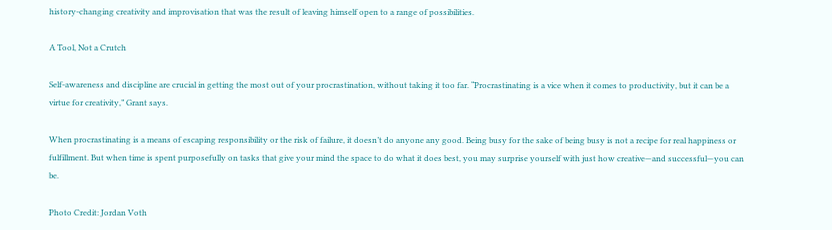history-changing creativity and improvisation that was the result of leaving himself open to a range of possibilities.

A Tool, Not a Crutch

Self-awareness and discipline are crucial in getting the most out of your procrastination, without taking it too far. “Procrastinating is a vice when it comes to productivity, but it can be a virtue for creativity,” Grant says.

When procrastinating is a means of escaping responsibility or the risk of failure, it doesn’t do anyone any good. Being busy for the sake of being busy is not a recipe for real happiness or fulfillment. But when time is spent purposefully on tasks that give your mind the space to do what it does best, you may surprise yourself with just how creative—and successful—you can be.

Photo Credit: Jordan Voth